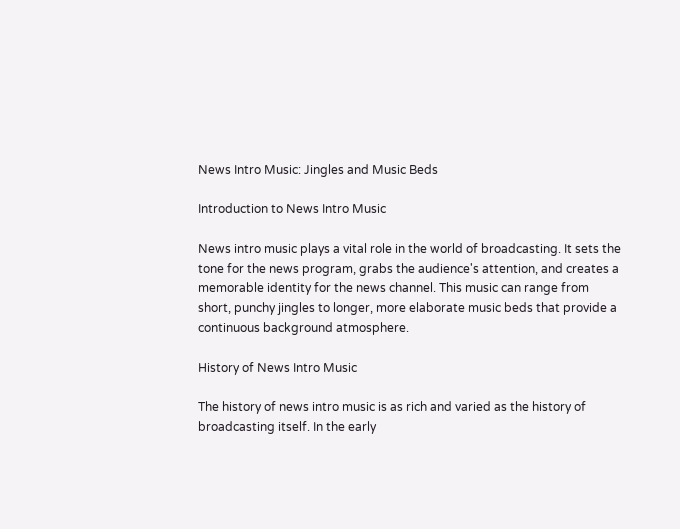News Intro Music: Jingles and Music Beds

Introduction to News Intro Music

News intro music plays a vital role in the world of broadcasting. It sets the tone for the news program, grabs the audience's attention, and creates a memorable identity for the news channel. This music can range from short, punchy jingles to longer, more elaborate music beds that provide a continuous background atmosphere.

History of News Intro Music

The history of news intro music is as rich and varied as the history of broadcasting itself. In the early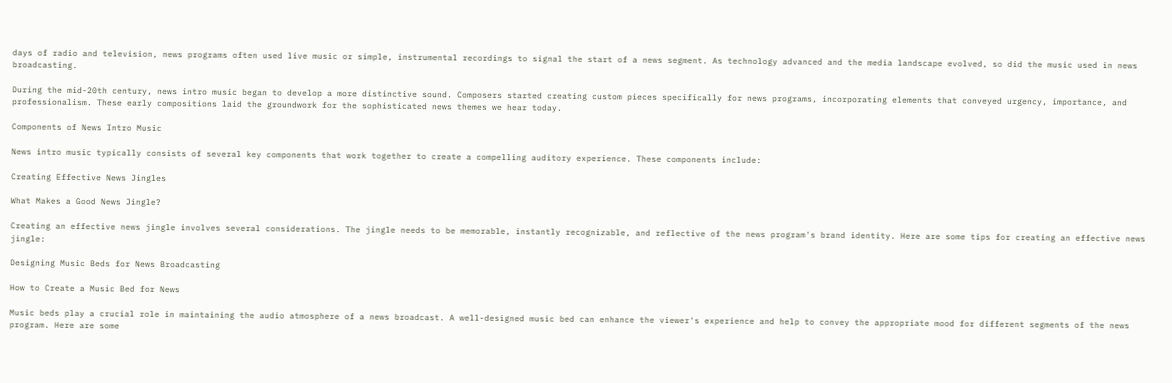days of radio and television, news programs often used live music or simple, instrumental recordings to signal the start of a news segment. As technology advanced and the media landscape evolved, so did the music used in news broadcasting.

During the mid-20th century, news intro music began to develop a more distinctive sound. Composers started creating custom pieces specifically for news programs, incorporating elements that conveyed urgency, importance, and professionalism. These early compositions laid the groundwork for the sophisticated news themes we hear today.

Components of News Intro Music

News intro music typically consists of several key components that work together to create a compelling auditory experience. These components include:

Creating Effective News Jingles

What Makes a Good News Jingle?

Creating an effective news jingle involves several considerations. The jingle needs to be memorable, instantly recognizable, and reflective of the news program's brand identity. Here are some tips for creating an effective news jingle:

Designing Music Beds for News Broadcasting

How to Create a Music Bed for News

Music beds play a crucial role in maintaining the audio atmosphere of a news broadcast. A well-designed music bed can enhance the viewer's experience and help to convey the appropriate mood for different segments of the news program. Here are some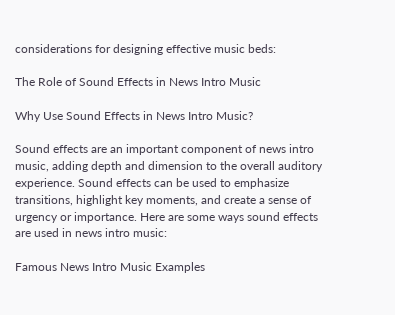considerations for designing effective music beds:

The Role of Sound Effects in News Intro Music

Why Use Sound Effects in News Intro Music?

Sound effects are an important component of news intro music, adding depth and dimension to the overall auditory experience. Sound effects can be used to emphasize transitions, highlight key moments, and create a sense of urgency or importance. Here are some ways sound effects are used in news intro music:

Famous News Intro Music Examples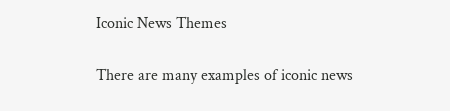Iconic News Themes

There are many examples of iconic news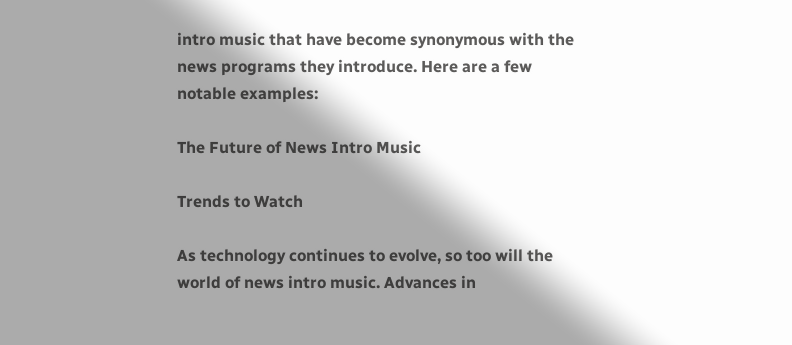intro music that have become synonymous with the news programs they introduce. Here are a few notable examples:

The Future of News Intro Music

Trends to Watch

As technology continues to evolve, so too will the world of news intro music. Advances in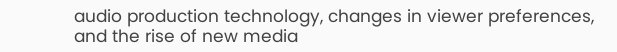audio production technology, changes in viewer preferences, and the rise of new media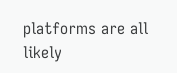platforms are all likely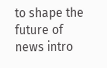to shape the future of news intro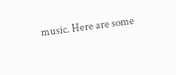music. Here are some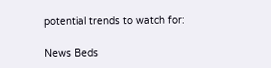potential trends to watch for:

News Beds